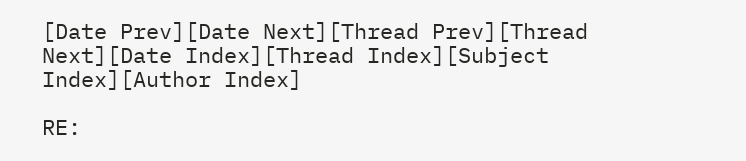[Date Prev][Date Next][Thread Prev][Thread Next][Date Index][Thread Index][Subject Index][Author Index]

RE: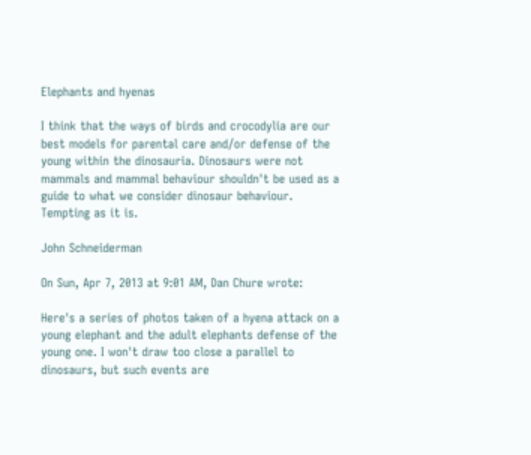Elephants and hyenas

I think that the ways of birds and crocodylia are our best models for parental care and/or defense of the young within the dinosauria. Dinosaurs were not mammals and mammal behaviour shouldn't be used as a guide to what we consider dinosaur behaviour. Tempting as it is.

John Schneiderman

On Sun, Apr 7, 2013 at 9:01 AM, Dan Chure wrote:

Here's a series of photos taken of a hyena attack on a young elephant and the adult elephants defense of the young one. I won't draw too close a parallel to dinosaurs, but such events are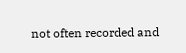not often recorded and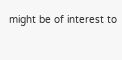might be of interest to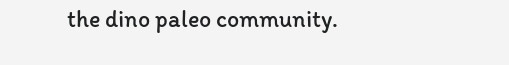the dino paleo community.